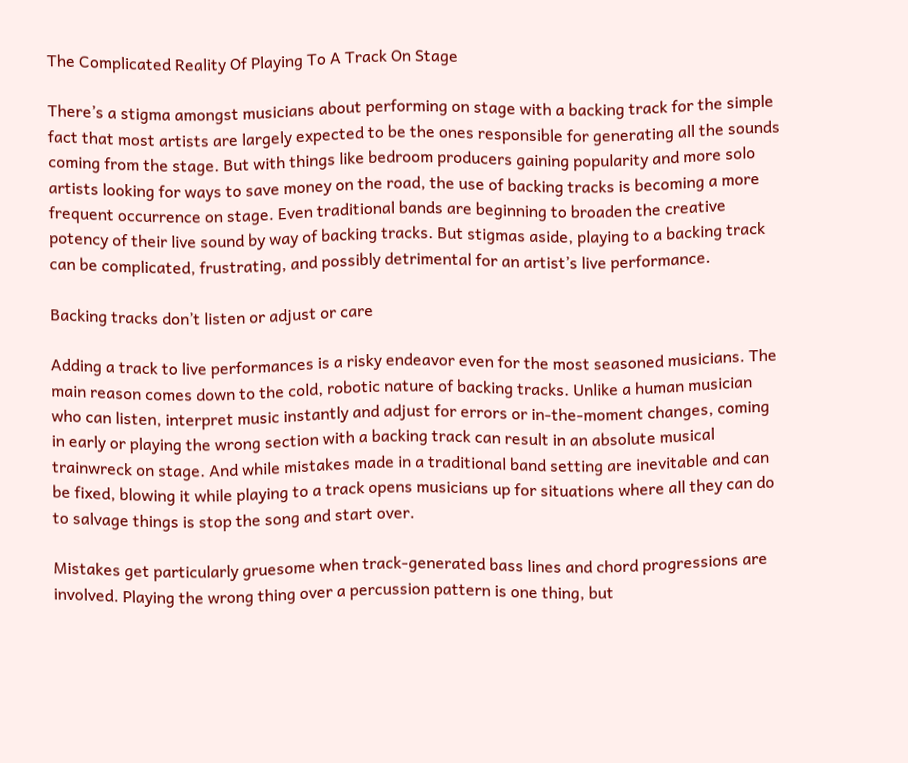The Complicated Reality Of Playing To A Track On Stage

There’s a stigma amongst musicians about performing on stage with a backing track for the simple fact that most artists are largely expected to be the ones responsible for generating all the sounds coming from the stage. But with things like bedroom producers gaining popularity and more solo artists looking for ways to save money on the road, the use of backing tracks is becoming a more frequent occurrence on stage. Even traditional bands are beginning to broaden the creative potency of their live sound by way of backing tracks. But stigmas aside, playing to a backing track can be complicated, frustrating, and possibly detrimental for an artist’s live performance.

Backing tracks don’t listen or adjust or care

Adding a track to live performances is a risky endeavor even for the most seasoned musicians. The main reason comes down to the cold, robotic nature of backing tracks. Unlike a human musician who can listen, interpret music instantly and adjust for errors or in-the-moment changes, coming in early or playing the wrong section with a backing track can result in an absolute musical trainwreck on stage. And while mistakes made in a traditional band setting are inevitable and can be fixed, blowing it while playing to a track opens musicians up for situations where all they can do to salvage things is stop the song and start over.

Mistakes get particularly gruesome when track-generated bass lines and chord progressions are involved. Playing the wrong thing over a percussion pattern is one thing, but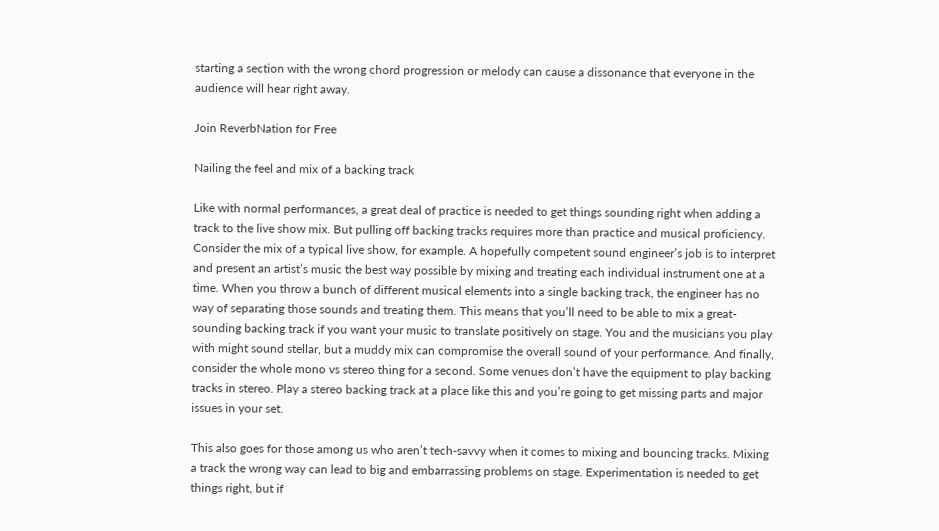starting a section with the wrong chord progression or melody can cause a dissonance that everyone in the audience will hear right away.

Join ReverbNation for Free

Nailing the feel and mix of a backing track

Like with normal performances, a great deal of practice is needed to get things sounding right when adding a track to the live show mix. But pulling off backing tracks requires more than practice and musical proficiency. Consider the mix of a typical live show, for example. A hopefully competent sound engineer’s job is to interpret and present an artist’s music the best way possible by mixing and treating each individual instrument one at a time. When you throw a bunch of different musical elements into a single backing track, the engineer has no way of separating those sounds and treating them. This means that you’ll need to be able to mix a great-sounding backing track if you want your music to translate positively on stage. You and the musicians you play with might sound stellar, but a muddy mix can compromise the overall sound of your performance. And finally, consider the whole mono vs stereo thing for a second. Some venues don’t have the equipment to play backing tracks in stereo. Play a stereo backing track at a place like this and you’re going to get missing parts and major issues in your set.

This also goes for those among us who aren’t tech-savvy when it comes to mixing and bouncing tracks. Mixing a track the wrong way can lead to big and embarrassing problems on stage. Experimentation is needed to get things right, but if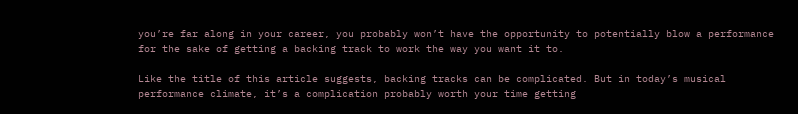you’re far along in your career, you probably won’t have the opportunity to potentially blow a performance for the sake of getting a backing track to work the way you want it to.

Like the title of this article suggests, backing tracks can be complicated. But in today’s musical performance climate, it’s a complication probably worth your time getting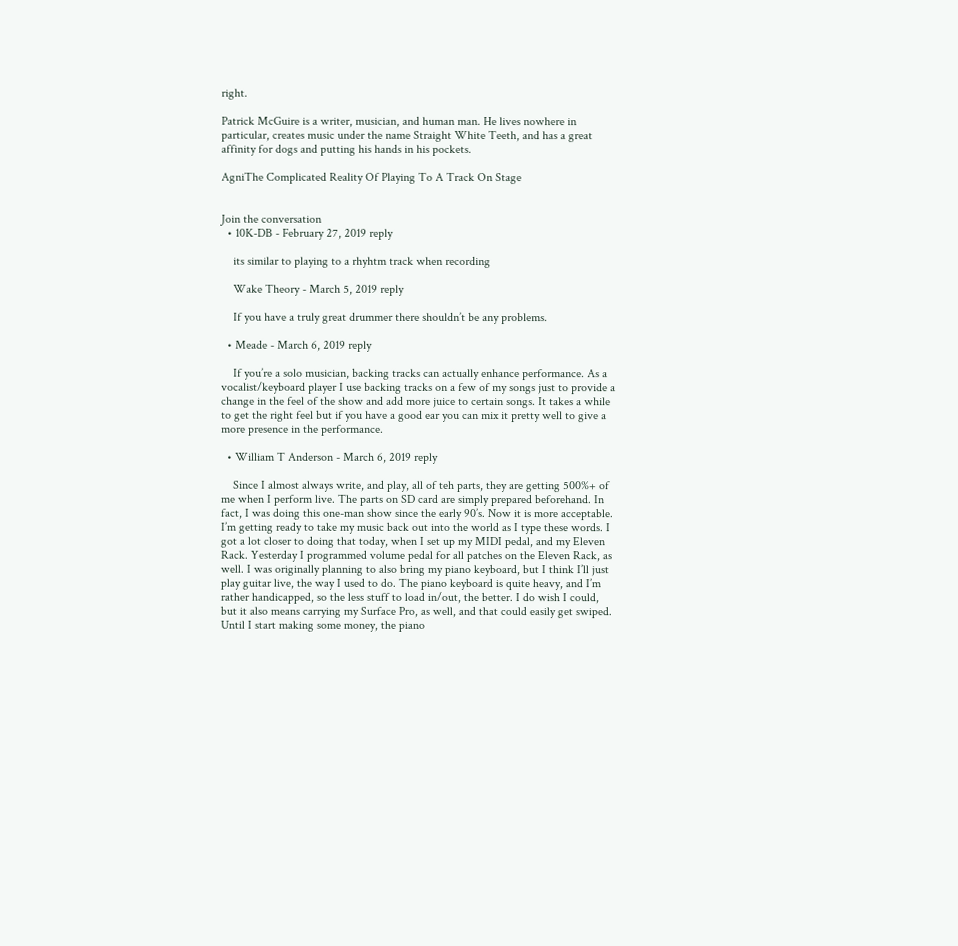right.

Patrick McGuire is a writer, musician, and human man. He lives nowhere in particular, creates music under the name Straight White Teeth, and has a great affinity for dogs and putting his hands in his pockets.

AgniThe Complicated Reality Of Playing To A Track On Stage


Join the conversation
  • 10K-DB - February 27, 2019 reply

    its similar to playing to a rhyhtm track when recording

    Wake Theory - March 5, 2019 reply

    If you have a truly great drummer there shouldn’t be any problems.

  • Meade - March 6, 2019 reply

    If you’re a solo musician, backing tracks can actually enhance performance. As a vocalist/keyboard player I use backing tracks on a few of my songs just to provide a change in the feel of the show and add more juice to certain songs. It takes a while to get the right feel but if you have a good ear you can mix it pretty well to give a more presence in the performance.

  • William T Anderson - March 6, 2019 reply

    Since I almost always write, and play, all of teh parts, they are getting 500%+ of me when I perform live. The parts on SD card are simply prepared beforehand. In fact, I was doing this one-man show since the early 90’s. Now it is more acceptable. I’m getting ready to take my music back out into the world as I type these words. I got a lot closer to doing that today, when I set up my MIDI pedal, and my Eleven Rack. Yesterday I programmed volume pedal for all patches on the Eleven Rack, as well. I was originally planning to also bring my piano keyboard, but I think I’ll just play guitar live, the way I used to do. The piano keyboard is quite heavy, and I’m rather handicapped, so the less stuff to load in/out, the better. I do wish I could, but it also means carrying my Surface Pro, as well, and that could easily get swiped. Until I start making some money, the piano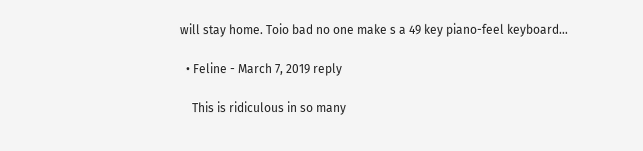will stay home. Toio bad no one make s a 49 key piano-feel keyboard…

  • Feline - March 7, 2019 reply

    This is ridiculous in so many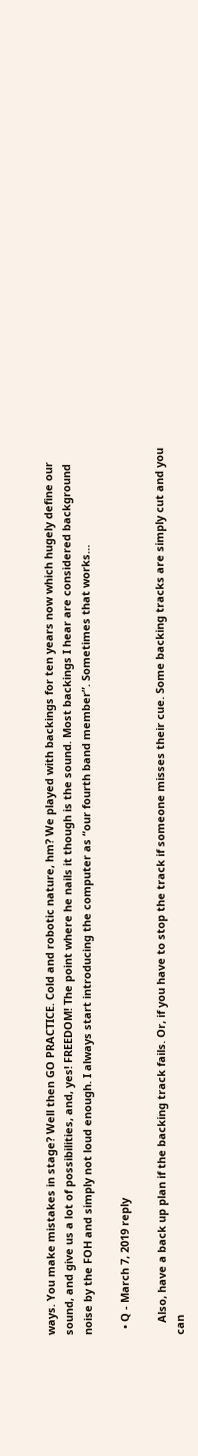ways. You make mistakes in stage? Well then GO PRACTICE. Cold and robotic nature, hm? We played with backings for ten years now which hugely define our sound, and give us a lot of possibilities, and, yes! FREEDOM! The point where he nails it though is the sound. Most backings I hear are considered background noise by the FOH and simply not loud enough. I always start introducing the computer as “our fourth band member”. Sometimes that works…

  • Q - March 7, 2019 reply

    Also, have a back up plan if the backing track fails. Or, if you have to stop the track if someone misses their cue. Some backing tracks are simply cut and you can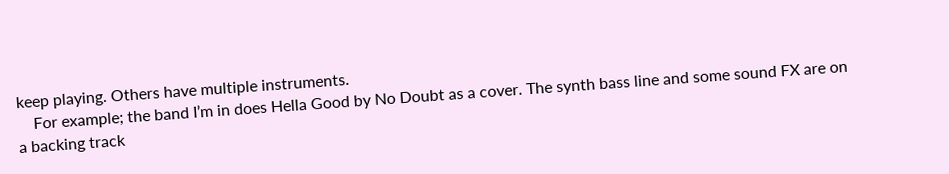keep playing. Others have multiple instruments.
    For example; the band I’m in does Hella Good by No Doubt as a cover. The synth bass line and some sound FX are on a backing track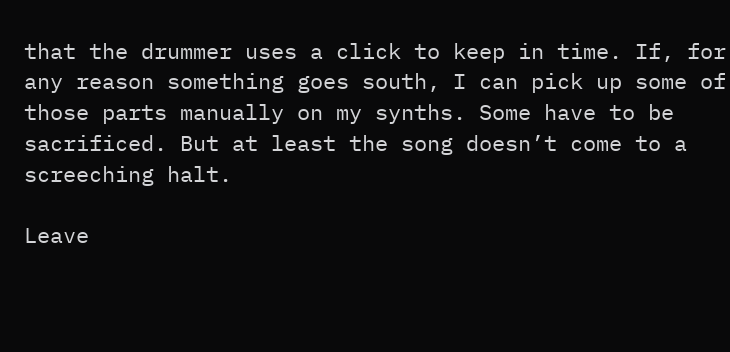that the drummer uses a click to keep in time. If, for any reason something goes south, I can pick up some of those parts manually on my synths. Some have to be sacrificed. But at least the song doesn’t come to a screeching halt.

Leave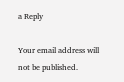a Reply

Your email address will not be published.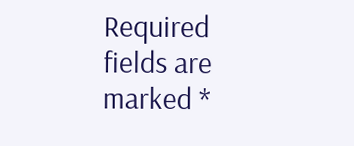Required fields are marked *